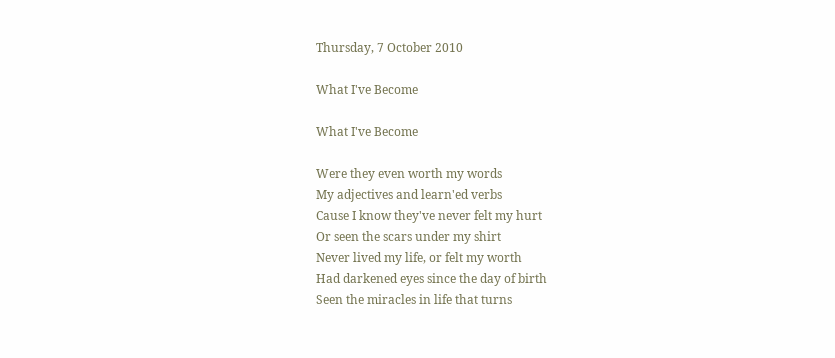Thursday, 7 October 2010

What I've Become

What I've Become

Were they even worth my words
My adjectives and learn'ed verbs
Cause I know they've never felt my hurt
Or seen the scars under my shirt
Never lived my life, or felt my worth
Had darkened eyes since the day of birth
Seen the miracles in life that turns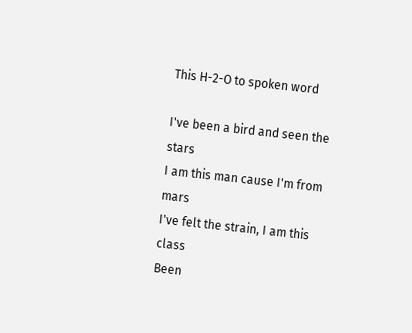This H-2-O to spoken word

I've been a bird and seen the stars
I am this man cause I'm from mars
I've felt the strain, I am this class
Been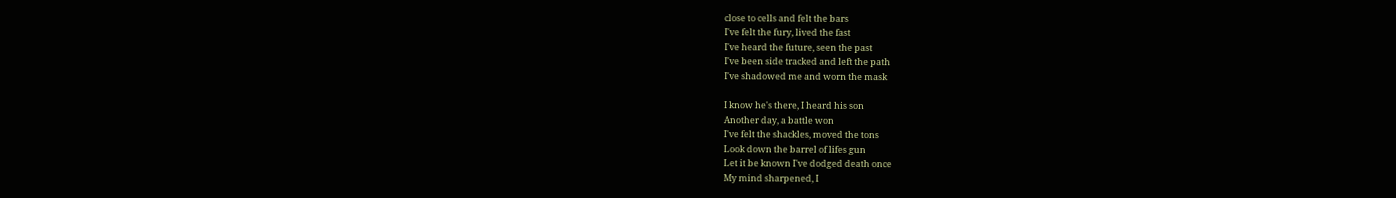close to cells and felt the bars
I've felt the fury, lived the fast
I've heard the future, seen the past
I've been side tracked and left the path
I've shadowed me and worn the mask

I know he's there, I heard his son
Another day, a battle won
I've felt the shackles, moved the tons
Look down the barrel of lifes gun
Let it be known I've dodged death once
My mind sharpened, I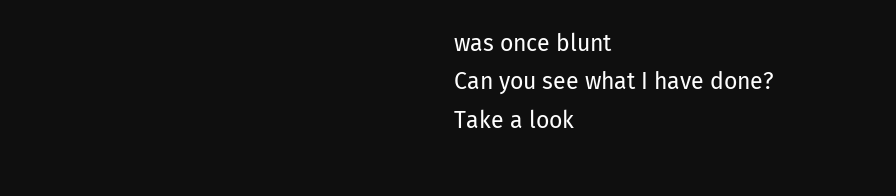was once blunt
Can you see what I have done?
Take a look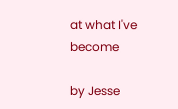at what I've become

by Jesse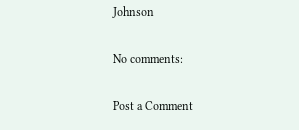Johnson

No comments:

Post a Comment